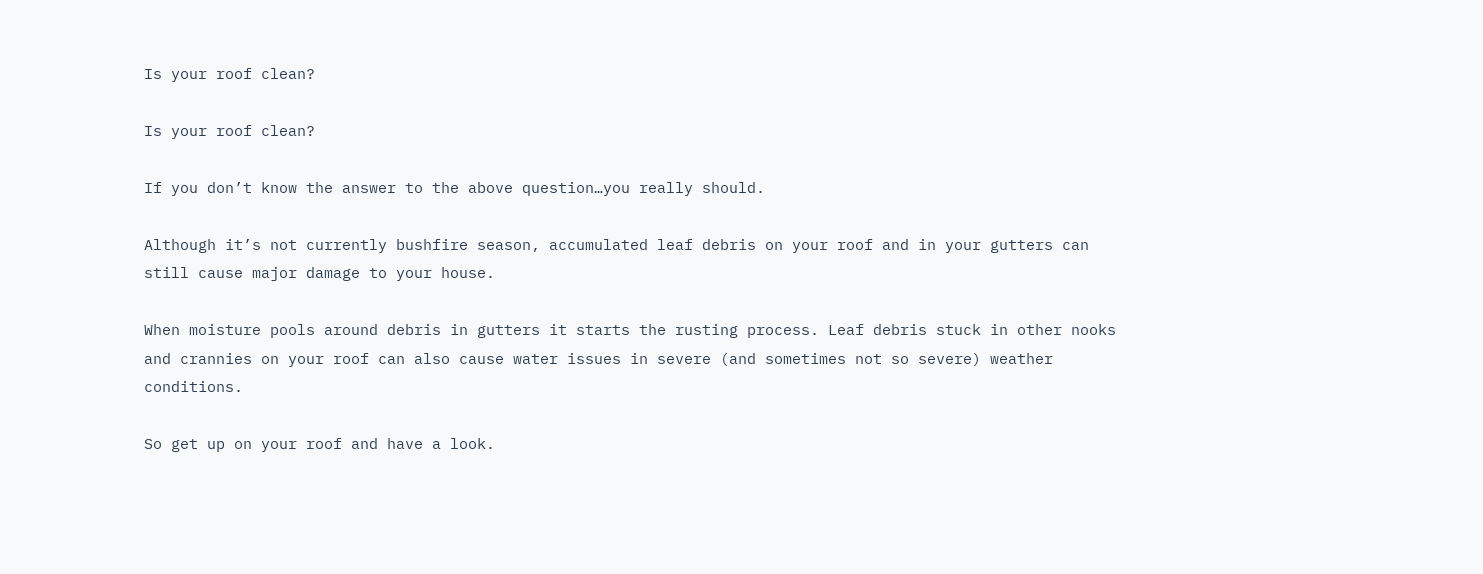Is your roof clean?

Is your roof clean?

If you don’t know the answer to the above question…you really should.

Although it’s not currently bushfire season, accumulated leaf debris on your roof and in your gutters can still cause major damage to your house.

When moisture pools around debris in gutters it starts the rusting process. Leaf debris stuck in other nooks and crannies on your roof can also cause water issues in severe (and sometimes not so severe) weather conditions.

So get up on your roof and have a look.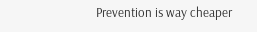Prevention is way cheaper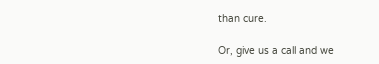than cure.

Or, give us a call and we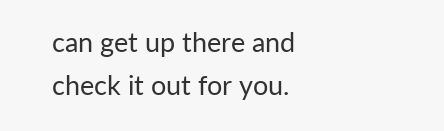can get up there and check it out for you.